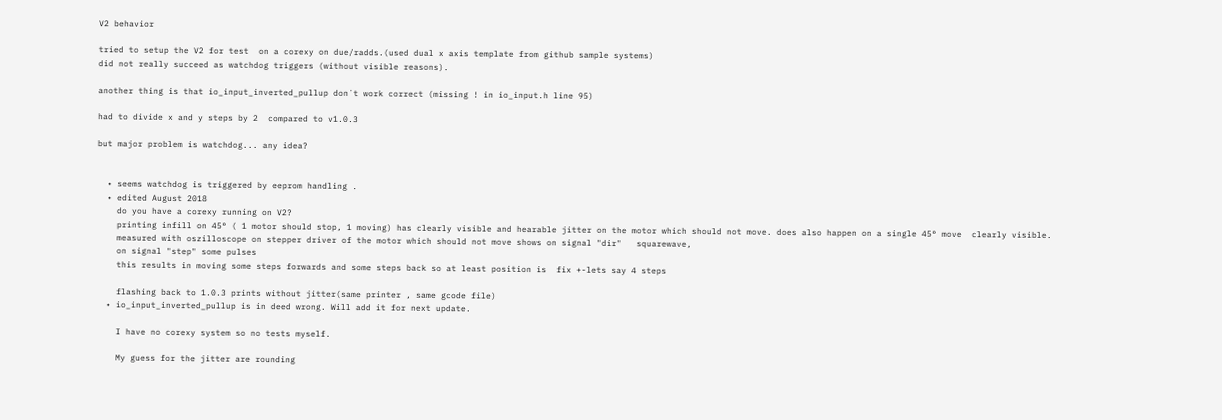V2 behavior

tried to setup the V2 for test  on a corexy on due/radds.(used dual x axis template from github sample systems)
did not really succeed as watchdog triggers (without visible reasons).

another thing is that io_input_inverted_pullup don´t work correct (missing ! in io_input.h line 95)

had to divide x and y steps by 2  compared to v1.0.3

but major problem is watchdog... any idea?


  • seems watchdog is triggered by eeprom handling .
  • edited August 2018
    do you have a corexy running on V2?
    printing infill on 45° ( 1 motor should stop, 1 moving) has clearly visible and hearable jitter on the motor which should not move. does also happen on a single 45° move  clearly visible.
    measured with oszilloscope on stepper driver of the motor which should not move shows on signal "dir"   squarewave,
    on signal "step" some pulses
    this results in moving some steps forwards and some steps back so at least position is  fix +-lets say 4 steps

    flashing back to 1.0.3 prints without jitter(same printer , same gcode file)
  • io_input_inverted_pullup is in deed wrong. Will add it for next update.

    I have no corexy system so no tests myself.

    My guess for the jitter are rounding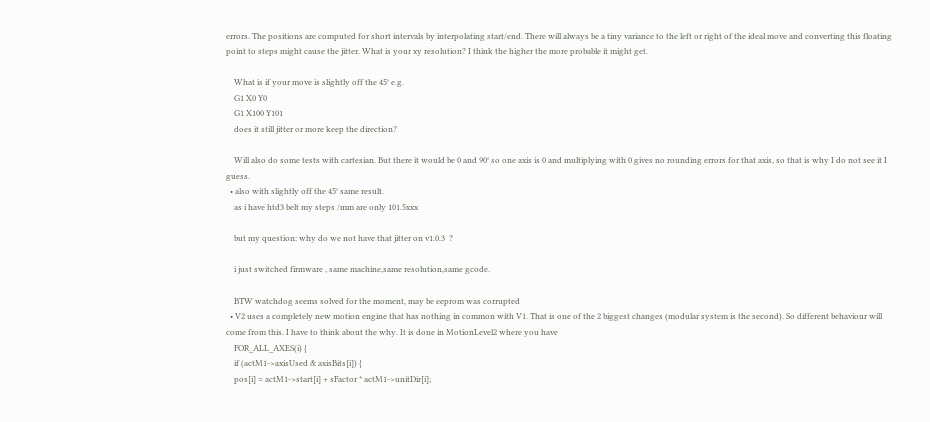errors. The positions are computed for short intervals by interpolating start/end. There will always be a tiny variance to the left or right of the ideal move and converting this floating point to steps might cause the jitter. What is your xy resolution? I think the higher the more probable it might get.

    What is if your move is slightly off the 45° e.g.
    G1 X0 Y0
    G1 X100 Y101
    does it still jitter or more keep the direction?

    Will also do some tests with cartesian. But there it would be 0 and 90° so one axis is 0 and multiplying with 0 gives no rounding errors for that axis, so that is why I do not see it I guess.
  • also with slightly off the 45° same result.
    as i have htd3 belt my steps /mm are only 101.5xxx

    but my question: why do we not have that jitter on v1.0.3  ?

    i just switched firmware , same machine,same resolution,same gcode.

    BTW watchdog seems solved for the moment, may be eeprom was corrupted
  • V2 uses a completely new motion engine that has nothing in common with V1. That is one of the 2 biggest changes (modular system is the second). So different behaviour will come from this. I have to think about the why. It is done in MotionLevel2 where you have
    FOR_ALL_AXES(i) {
    if (actM1->axisUsed & axisBits[i]) {
    pos[i] = actM1->start[i] + sFactor * actM1->unitDir[i];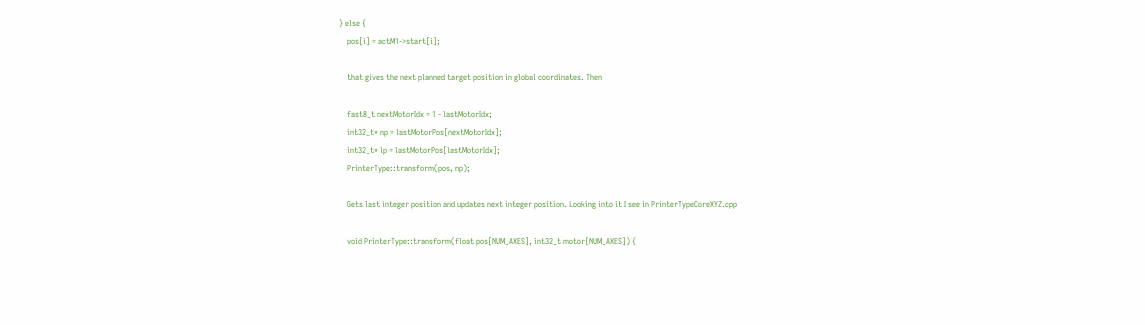} else {
    pos[i] = actM1->start[i];

    that gives the next planned target position in global coordinates. Then

    fast8_t nextMotorIdx = 1 - lastMotorIdx;
    int32_t* np = lastMotorPos[nextMotorIdx];
    int32_t* lp = lastMotorPos[lastMotorIdx];
    PrinterType::transform(pos, np);

    Gets last integer position and updates next integer position. Looking into it I see in PrinterTypeCoreXYZ.cpp

    void PrinterType::transform(float pos[NUM_AXES], int32_t motor[NUM_AXES]) {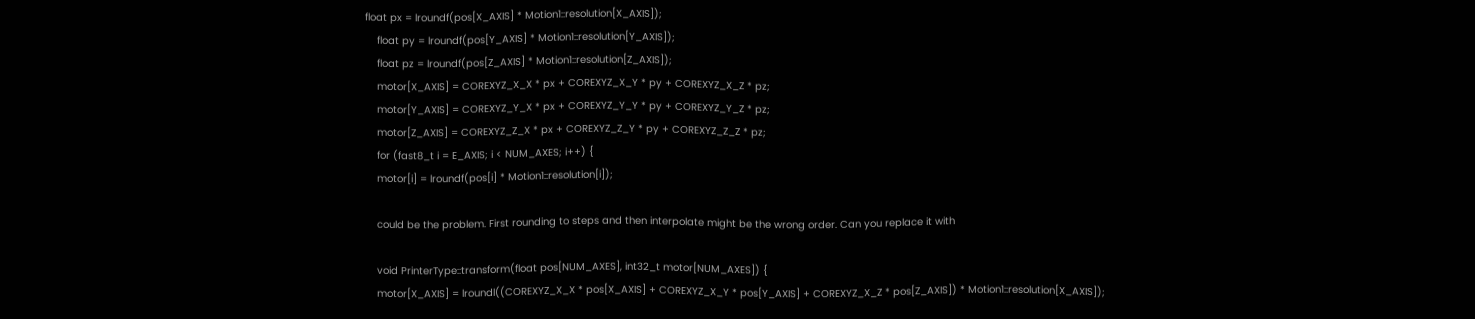float px = lroundf(pos[X_AXIS] * Motion1::resolution[X_AXIS]);
    float py = lroundf(pos[Y_AXIS] * Motion1::resolution[Y_AXIS]);
    float pz = lroundf(pos[Z_AXIS] * Motion1::resolution[Z_AXIS]);
    motor[X_AXIS] = COREXYZ_X_X * px + COREXYZ_X_Y * py + COREXYZ_X_Z * pz;
    motor[Y_AXIS] = COREXYZ_Y_X * px + COREXYZ_Y_Y * py + COREXYZ_Y_Z * pz;
    motor[Z_AXIS] = COREXYZ_Z_X * px + COREXYZ_Z_Y * py + COREXYZ_Z_Z * pz;
    for (fast8_t i = E_AXIS; i < NUM_AXES; i++) {
    motor[i] = lroundf(pos[i] * Motion1::resolution[i]);

    could be the problem. First rounding to steps and then interpolate might be the wrong order. Can you replace it with

    void PrinterType::transform(float pos[NUM_AXES], int32_t motor[NUM_AXES]) {
    motor[X_AXIS] = lroundl((COREXYZ_X_X * pos[X_AXIS] + COREXYZ_X_Y * pos[Y_AXIS] + COREXYZ_X_Z * pos[Z_AXIS]) * Motion1::resolution[X_AXIS]);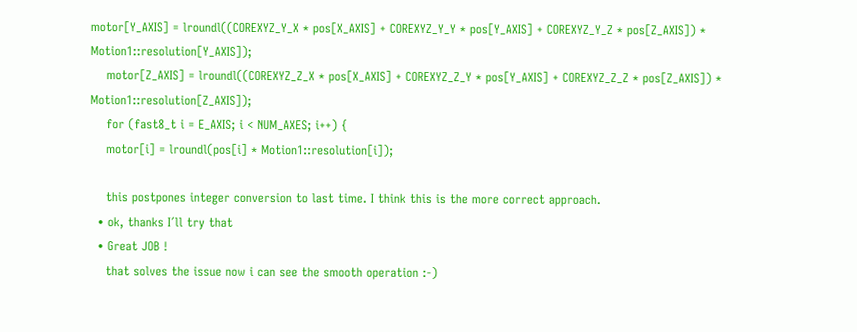motor[Y_AXIS] = lroundl((COREXYZ_Y_X * pos[X_AXIS] + COREXYZ_Y_Y * pos[Y_AXIS] + COREXYZ_Y_Z * pos[Z_AXIS]) * Motion1::resolution[Y_AXIS]);
    motor[Z_AXIS] = lroundl((COREXYZ_Z_X * pos[X_AXIS] + COREXYZ_Z_Y * pos[Y_AXIS] + COREXYZ_Z_Z * pos[Z_AXIS]) * Motion1::resolution[Z_AXIS]);
    for (fast8_t i = E_AXIS; i < NUM_AXES; i++) {
    motor[i] = lroundl(pos[i] * Motion1::resolution[i]);

    this postpones integer conversion to last time. I think this is the more correct approach.
  • ok, thanks I´ll try that
  • Great JOB !
    that solves the issue now i can see the smooth operation :-)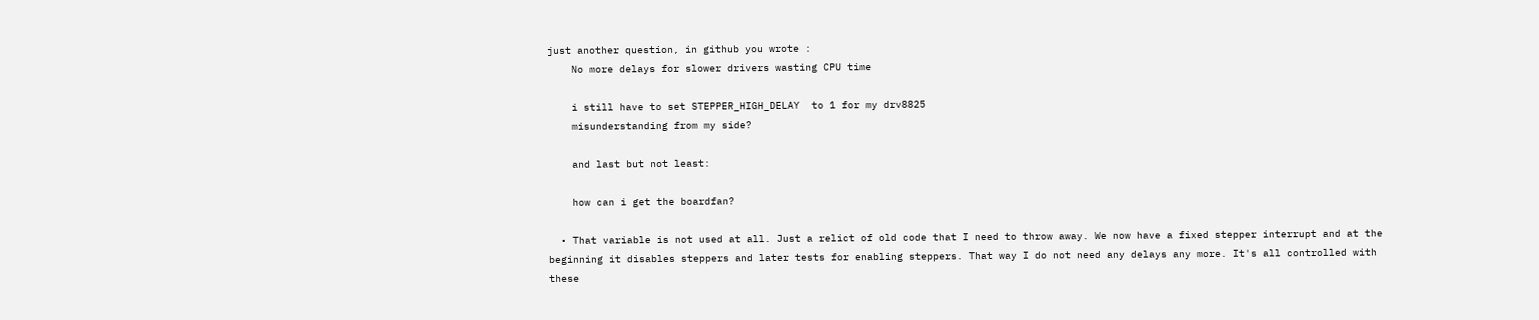just another question, in github you wrote :
    No more delays for slower drivers wasting CPU time

    i still have to set STEPPER_HIGH_DELAY  to 1 for my drv8825
    misunderstanding from my side?

    and last but not least:

    how can i get the boardfan?

  • That variable is not used at all. Just a relict of old code that I need to throw away. We now have a fixed stepper interrupt and at the beginning it disables steppers and later tests for enabling steppers. That way I do not need any delays any more. It's all controlled with these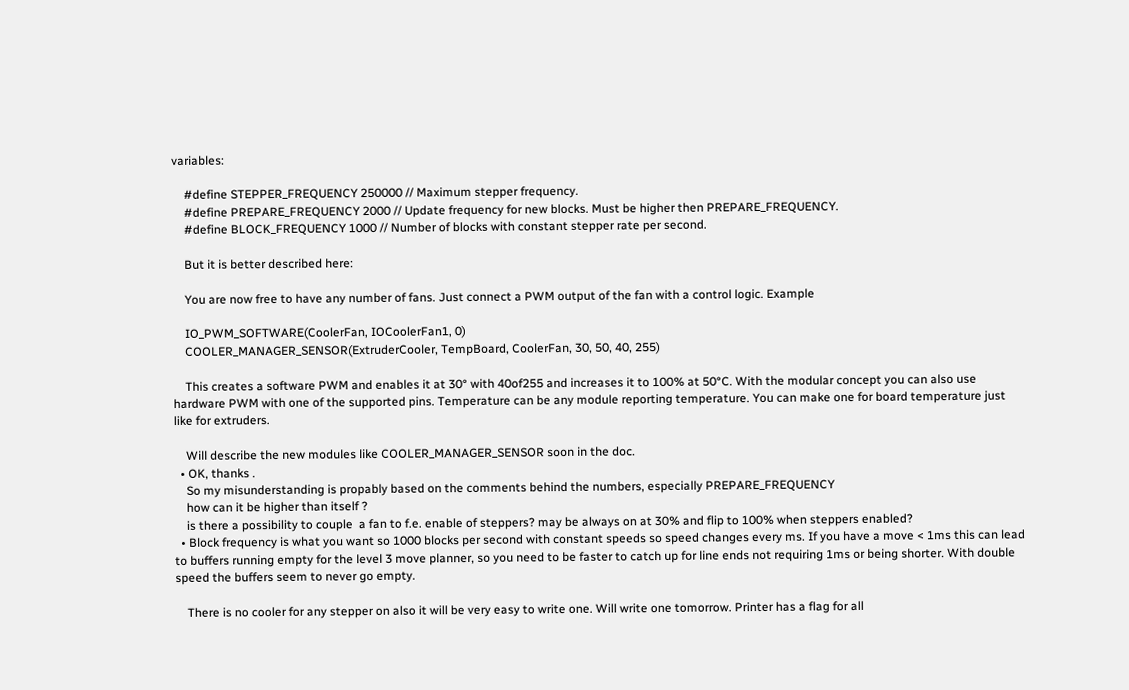variables:

    #define STEPPER_FREQUENCY 250000 // Maximum stepper frequency.
    #define PREPARE_FREQUENCY 2000 // Update frequency for new blocks. Must be higher then PREPARE_FREQUENCY.
    #define BLOCK_FREQUENCY 1000 // Number of blocks with constant stepper rate per second.

    But it is better described here:

    You are now free to have any number of fans. Just connect a PWM output of the fan with a control logic. Example

    IO_PWM_SOFTWARE(CoolerFan, IOCoolerFan1, 0)
    COOLER_MANAGER_SENSOR(ExtruderCooler, TempBoard, CoolerFan, 30, 50, 40, 255)

    This creates a software PWM and enables it at 30° with 40of255 and increases it to 100% at 50°C. With the modular concept you can also use hardware PWM with one of the supported pins. Temperature can be any module reporting temperature. You can make one for board temperature just like for extruders.

    Will describe the new modules like COOLER_MANAGER_SENSOR soon in the doc.
  • OK, thanks .
    So my misunderstanding is propably based on the comments behind the numbers, especially PREPARE_FREQUENCY
    how can it be higher than itself ?
    is there a possibility to couple  a fan to f.e. enable of steppers? may be always on at 30% and flip to 100% when steppers enabled?
  • Block frequency is what you want so 1000 blocks per second with constant speeds so speed changes every ms. If you have a move < 1ms this can lead to buffers running empty for the level 3 move planner, so you need to be faster to catch up for line ends not requiring 1ms or being shorter. With double speed the buffers seem to never go empty.

    There is no cooler for any stepper on also it will be very easy to write one. Will write one tomorrow. Printer has a flag for all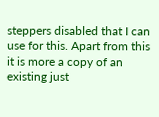steppers disabled that I can use for this. Apart from this it is more a copy of an existing just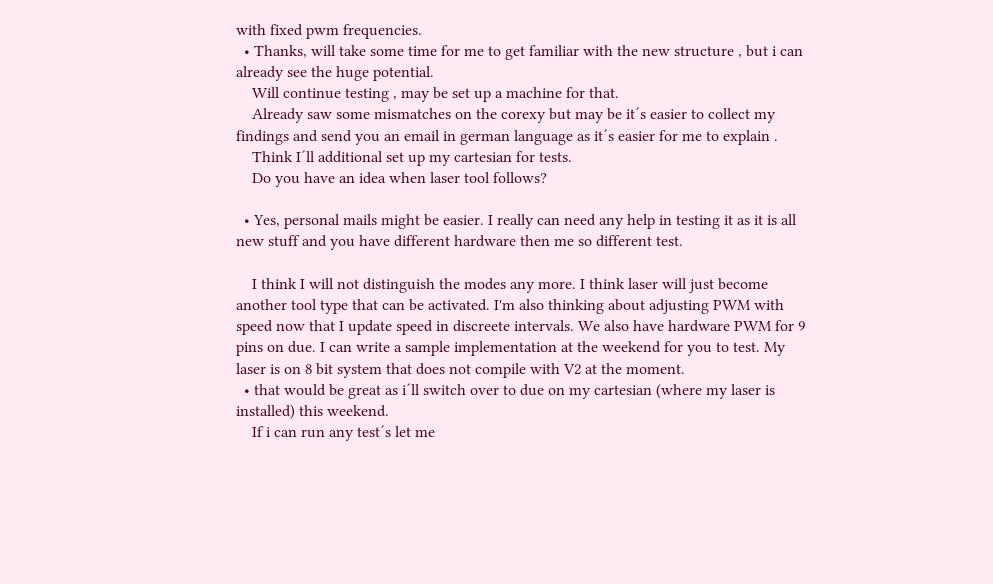with fixed pwm frequencies.
  • Thanks, will take some time for me to get familiar with the new structure , but i can already see the huge potential.
    Will continue testing , may be set up a machine for that.
    Already saw some mismatches on the corexy but may be it´s easier to collect my findings and send you an email in german language as it´s easier for me to explain .
    Think I´ll additional set up my cartesian for tests.
    Do you have an idea when laser tool follows?

  • Yes, personal mails might be easier. I really can need any help in testing it as it is all new stuff and you have different hardware then me so different test.

    I think I will not distinguish the modes any more. I think laser will just become another tool type that can be activated. I'm also thinking about adjusting PWM with speed now that I update speed in discreete intervals. We also have hardware PWM for 9 pins on due. I can write a sample implementation at the weekend for you to test. My laser is on 8 bit system that does not compile with V2 at the moment.
  • that would be great as i´ll switch over to due on my cartesian (where my laser is installed) this weekend.
    If i can run any test´s let me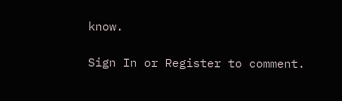know.

Sign In or Register to comment.